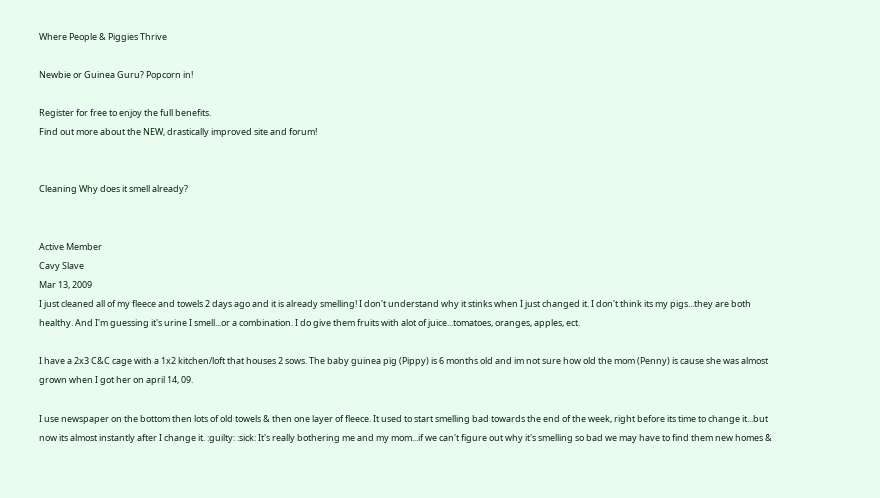Where People & Piggies Thrive

Newbie or Guinea Guru? Popcorn in!

Register for free to enjoy the full benefits.
Find out more about the NEW, drastically improved site and forum!


Cleaning Why does it smell already?


Active Member
Cavy Slave
Mar 13, 2009
I just cleaned all of my fleece and towels 2 days ago and it is already smelling! I don't understand why it stinks when I just changed it. I don't think its my pigs...they are both healthy. And I'm guessing it's urine I smell...or a combination. I do give them fruits with alot of juice...tomatoes, oranges, apples, ect.

I have a 2x3 C&C cage with a 1x2 kitchen/loft that houses 2 sows. The baby guinea pig (Pippy) is 6 months old and im not sure how old the mom (Penny) is cause she was almost grown when I got her on april 14, 09.

I use newspaper on the bottom then lots of old towels & then one layer of fleece. It used to start smelling bad towards the end of the week, right before its time to change it...but now its almost instantly after I change it. :guilty: :sick: It's really bothering me and my mom...if we can't figure out why it's smelling so bad we may have to find them new homes &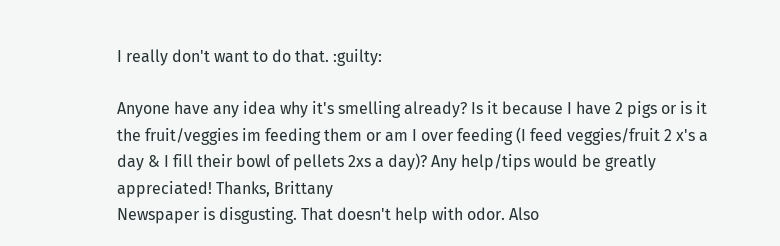I really don't want to do that. :guilty:

Anyone have any idea why it's smelling already? Is it because I have 2 pigs or is it the fruit/veggies im feeding them or am I over feeding (I feed veggies/fruit 2 x's a day & I fill their bowl of pellets 2xs a day)? Any help/tips would be greatly appreciated! Thanks, Brittany
Newspaper is disgusting. That doesn't help with odor. Also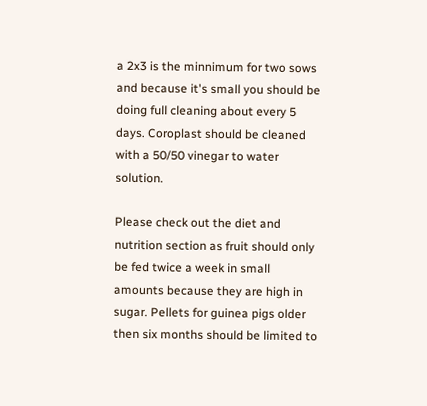a 2x3 is the minnimum for two sows and because it's small you should be doing full cleaning about every 5 days. Coroplast should be cleaned with a 50/50 vinegar to water solution.

Please check out the diet and nutrition section as fruit should only be fed twice a week in small amounts because they are high in sugar. Pellets for guinea pigs older then six months should be limited to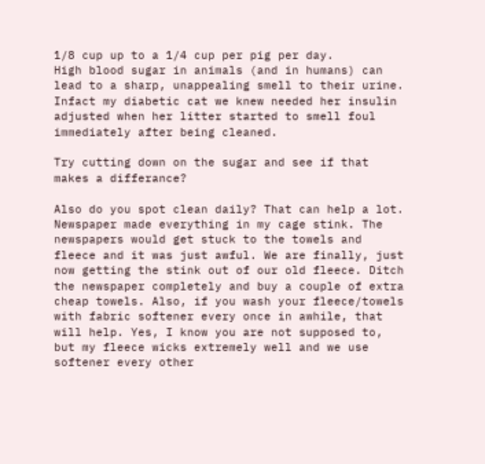1/8 cup up to a 1/4 cup per pig per day.
High blood sugar in animals (and in humans) can lead to a sharp, unappealing smell to their urine. Infact my diabetic cat we knew needed her insulin adjusted when her litter started to smell foul immediately after being cleaned.

Try cutting down on the sugar and see if that makes a differance?

Also do you spot clean daily? That can help a lot.
Newspaper made everything in my cage stink. The newspapers would get stuck to the towels and fleece and it was just awful. We are finally, just now getting the stink out of our old fleece. Ditch the newspaper completely and buy a couple of extra cheap towels. Also, if you wash your fleece/towels with fabric softener every once in awhile, that will help. Yes, I know you are not supposed to, but my fleece wicks extremely well and we use softener every other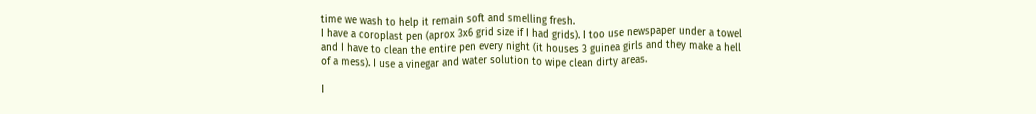time we wash to help it remain soft and smelling fresh.
I have a coroplast pen (aprox 3x6 grid size if I had grids). I too use newspaper under a towel and I have to clean the entire pen every night (it houses 3 guinea girls and they make a hell of a mess). I use a vinegar and water solution to wipe clean dirty areas.

I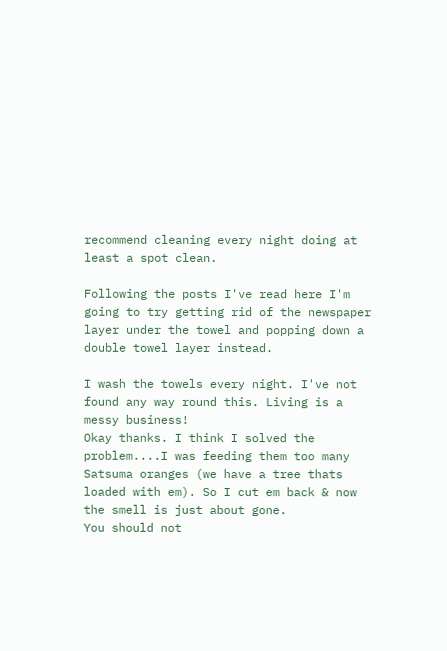recommend cleaning every night doing at least a spot clean.

Following the posts I've read here I'm going to try getting rid of the newspaper layer under the towel and popping down a double towel layer instead.

I wash the towels every night. I've not found any way round this. Living is a messy business!
Okay thanks. I think I solved the problem....I was feeding them too many Satsuma oranges (we have a tree thats loaded with em). So I cut em back & now the smell is just about gone.
You should not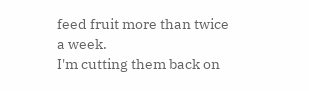feed fruit more than twice a week.
I'm cutting them back on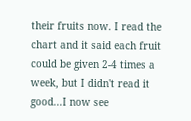their fruits now. I read the chart and it said each fruit could be given 2-4 times a week, but I didn't read it good...I now see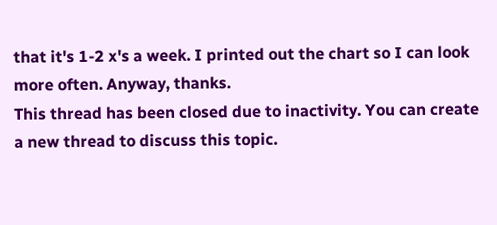that it's 1-2 x's a week. I printed out the chart so I can look more often. Anyway, thanks.
This thread has been closed due to inactivity. You can create a new thread to discuss this topic.